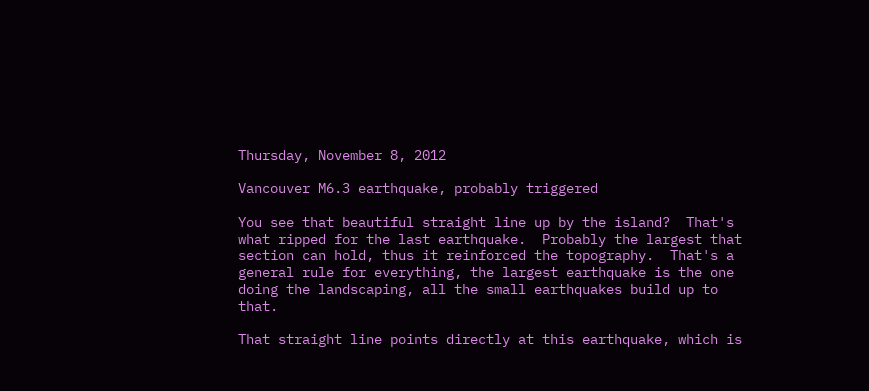Thursday, November 8, 2012

Vancouver M6.3 earthquake, probably triggered

You see that beautiful straight line up by the island?  That's what ripped for the last earthquake.  Probably the largest that section can hold, thus it reinforced the topography.  That's a general rule for everything, the largest earthquake is the one doing the landscaping, all the small earthquakes build up to that.

That straight line points directly at this earthquake, which is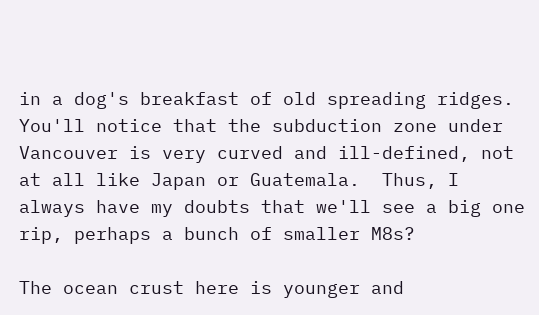in a dog's breakfast of old spreading ridges.  You'll notice that the subduction zone under Vancouver is very curved and ill-defined, not at all like Japan or Guatemala.  Thus, I always have my doubts that we'll see a big one rip, perhaps a bunch of smaller M8s?

The ocean crust here is younger and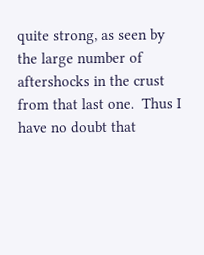quite strong, as seen by the large number of aftershocks in the crust from that last one.  Thus I have no doubt that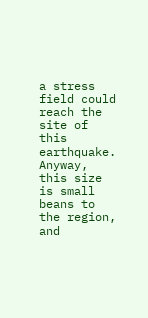a stress field could reach the site of this earthquake.  Anyway, this size is small beans to the region, and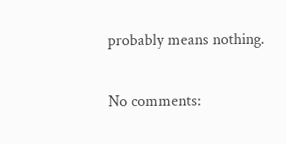probably means nothing.

No comments: